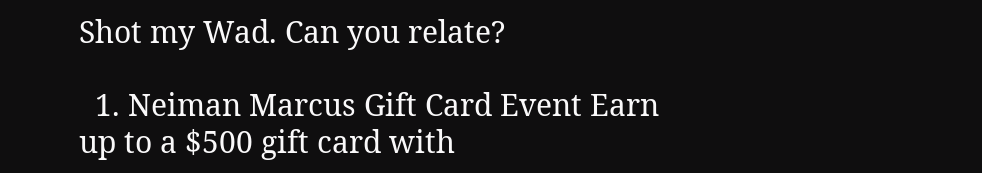Shot my Wad. Can you relate?

  1. Neiman Marcus Gift Card Event Earn up to a $500 gift card with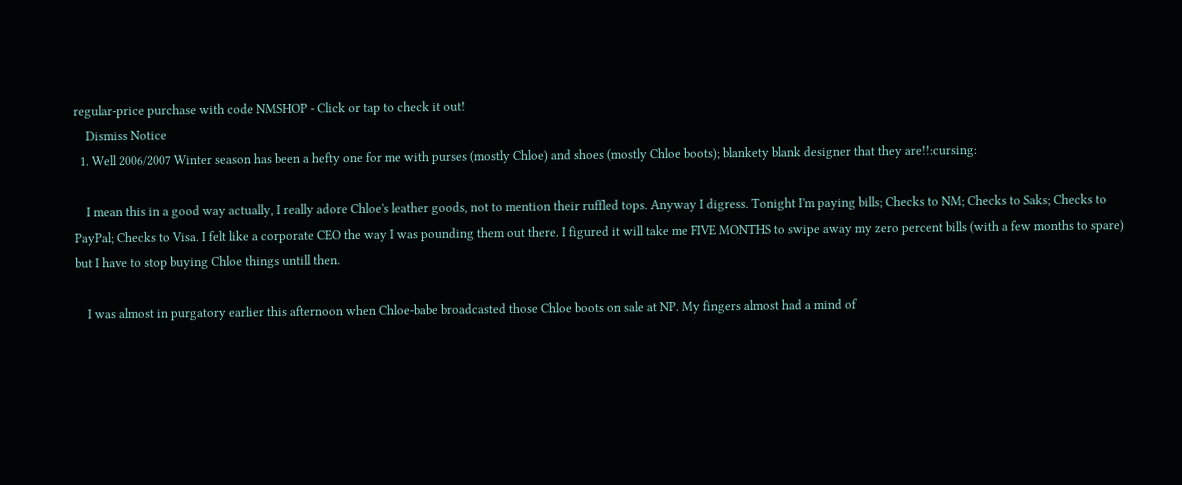regular-price purchase with code NMSHOP - Click or tap to check it out!
    Dismiss Notice
  1. Well 2006/2007 Winter season has been a hefty one for me with purses (mostly Chloe) and shoes (mostly Chloe boots); blankety blank designer that they are!!:cursing:

    I mean this in a good way actually, I really adore Chloe's leather goods, not to mention their ruffled tops. Anyway I digress. Tonight I'm paying bills; Checks to NM; Checks to Saks; Checks to PayPal; Checks to Visa. I felt like a corporate CEO the way I was pounding them out there. I figured it will take me FIVE MONTHS to swipe away my zero percent bills (with a few months to spare) but I have to stop buying Chloe things untill then.

    I was almost in purgatory earlier this afternoon when Chloe-babe broadcasted those Chloe boots on sale at NP. My fingers almost had a mind of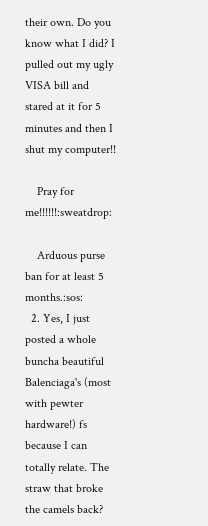their own. Do you know what I did? I pulled out my ugly VISA bill and stared at it for 5 minutes and then I shut my computer!!

    Pray for me!!!!!!:sweatdrop:

    Arduous purse ban for at least 5 months.:sos:
  2. Yes, I just posted a whole buncha beautiful Balenciaga's (most with pewter hardware!) fs because I can totally relate. The straw that broke the camels back?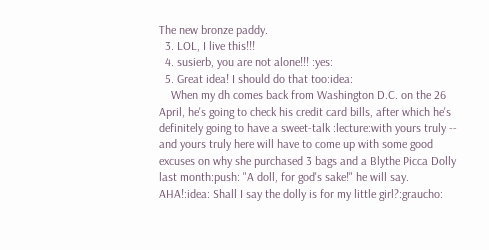The new bronze paddy.
  3. LOL, I live this!!!
  4. susierb, you are not alone!!! :yes:
  5. Great idea! I should do that too:idea:
    When my dh comes back from Washington D.C. on the 26 April, he's going to check his credit card bills, after which he's definitely going to have a sweet-talk :lecture:with yours truly -- and yours truly here will have to come up with some good excuses on why she purchased 3 bags and a Blythe Picca Dolly last month:push: "A doll, for god's sake!" he will say. AHA!:idea: Shall I say the dolly is for my little girl?:graucho: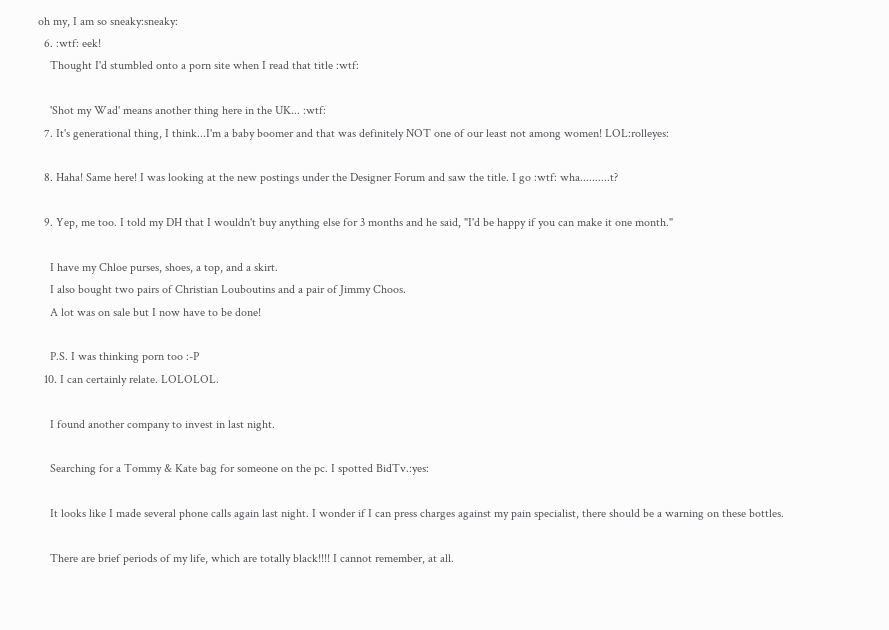oh my, I am so sneaky:sneaky:
  6. :wtf: eek!
    Thought I'd stumbled onto a porn site when I read that title :wtf:

    'Shot my Wad' means another thing here in the UK... :wtf:
  7. It's generational thing, I think...I'm a baby boomer and that was definitely NOT one of our least not among women! LOL:rolleyes:

  8. Haha! Same here! I was looking at the new postings under the Designer Forum and saw the title. I go :wtf: wha..........t?

  9. Yep, me too. I told my DH that I wouldn't buy anything else for 3 months and he said, "I'd be happy if you can make it one month."

    I have my Chloe purses, shoes, a top, and a skirt.
    I also bought two pairs of Christian Louboutins and a pair of Jimmy Choos.
    A lot was on sale but I now have to be done!

    P.S. I was thinking porn too :-P
  10. I can certainly relate. LOLOLOL.

    I found another company to invest in last night.

    Searching for a Tommy & Kate bag for someone on the pc. I spotted BidTv.:yes:

    It looks like I made several phone calls again last night. I wonder if I can press charges against my pain specialist, there should be a warning on these bottles.

    There are brief periods of my life, which are totally black!!!! I cannot remember, at all.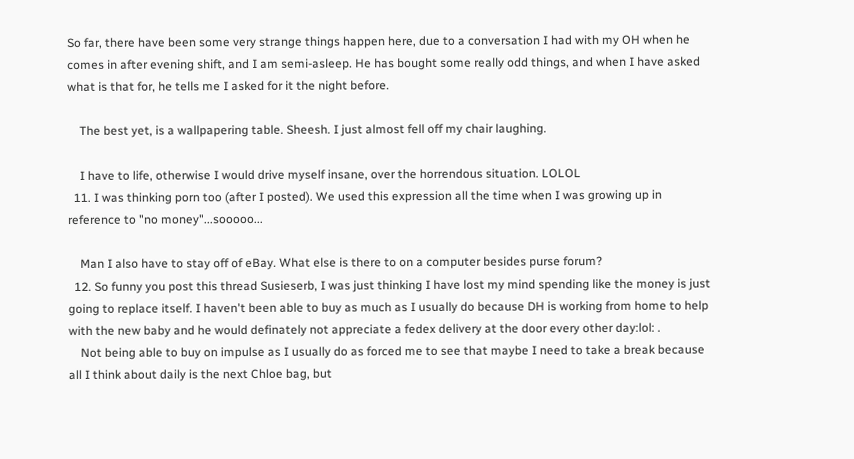So far, there have been some very strange things happen here, due to a conversation I had with my OH when he comes in after evening shift, and I am semi-asleep. He has bought some really odd things, and when I have asked what is that for, he tells me I asked for it the night before.

    The best yet, is a wallpapering table. Sheesh. I just almost fell off my chair laughing.

    I have to life, otherwise I would drive myself insane, over the horrendous situation. LOLOL
  11. I was thinking porn too (after I posted). We used this expression all the time when I was growing up in reference to "no money"...sooooo...

    Man I also have to stay off of eBay. What else is there to on a computer besides purse forum?
  12. So funny you post this thread Susieserb, I was just thinking I have lost my mind spending like the money is just going to replace itself. I haven't been able to buy as much as I usually do because DH is working from home to help with the new baby and he would definately not appreciate a fedex delivery at the door every other day:lol: .
    Not being able to buy on impulse as I usually do as forced me to see that maybe I need to take a break because all I think about daily is the next Chloe bag, but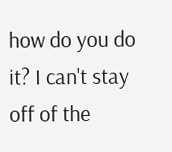how do you do it? I can't stay off of the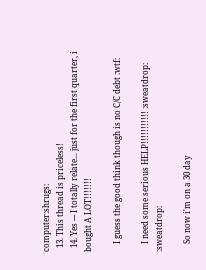computer:shrugs:
  13. This thread is priceless!
  14. Yes --- I totally relate... just for the first quarter, i bought A LOT!!!!!!!

    I guess the good think though is no C/C debt :wtf:

    I need some serious HELP!!!!!!!!!!! :sweatdrop: :sweatdrop:

    So now i'm on a 30 day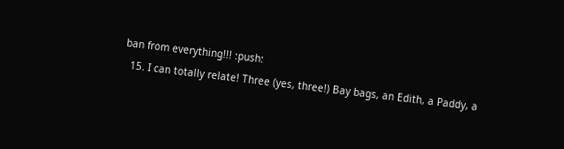ban from everything!!! :push:
  15. I can totally relate! Three (yes, three!) Bay bags, an Edith, a Paddy, a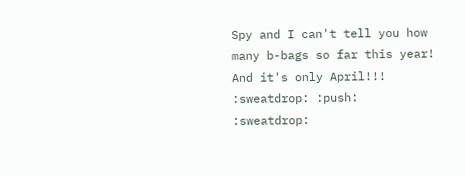Spy and I can't tell you how many b-bags so far this year! And it's only April!!! :sweatdrop: :push: :sweatdrop: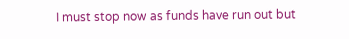I must stop now as funds have run out but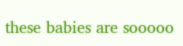these babies are sooooo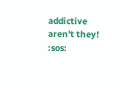addictive aren't they! :sos: